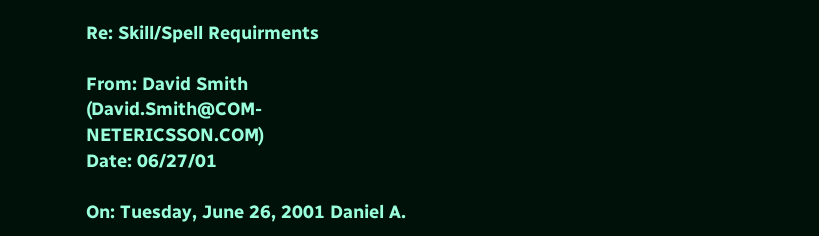Re: Skill/Spell Requirments

From: David Smith (David.Smith@COM-NETERICSSON.COM)
Date: 06/27/01

On: Tuesday, June 26, 2001 Daniel A.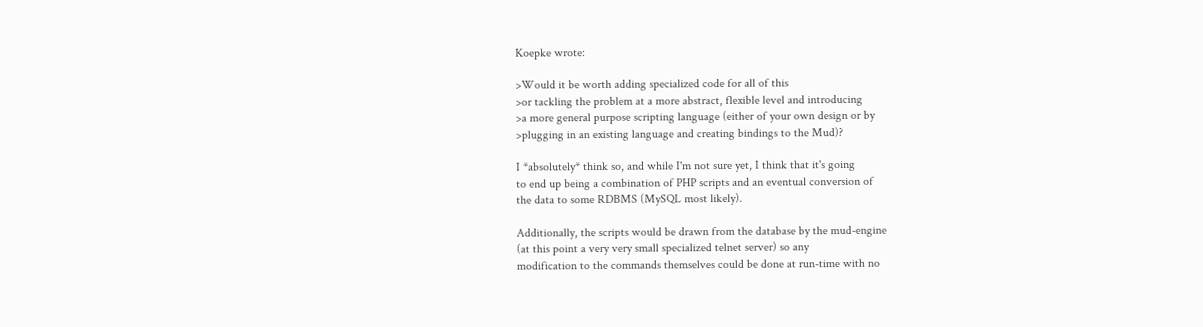Koepke wrote:

>Would it be worth adding specialized code for all of this
>or tackling the problem at a more abstract, flexible level and introducing
>a more general purpose scripting language (either of your own design or by
>plugging in an existing language and creating bindings to the Mud)?

I *absolutely* think so, and while I'm not sure yet, I think that it's going
to end up being a combination of PHP scripts and an eventual conversion of
the data to some RDBMS (MySQL most likely).

Additionally, the scripts would be drawn from the database by the mud-engine
(at this point a very very small specialized telnet server) so any
modification to the commands themselves could be done at run-time with no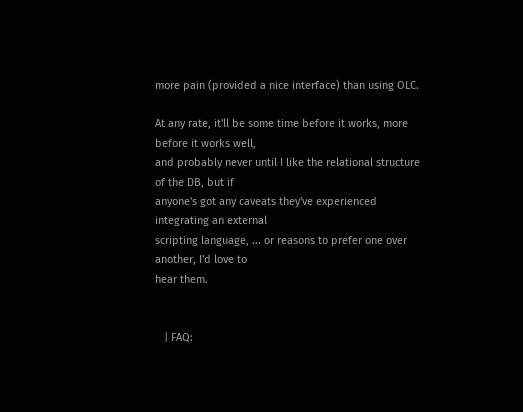more pain (provided a nice interface) than using OLC.

At any rate, it'll be some time before it works, more before it works well,
and probably never until I like the relational structure of the DB, but if
anyone's got any caveats they've experienced integrating an external
scripting language, ... or reasons to prefer one over another, I'd love to
hear them.


   | FAQ: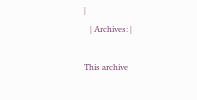|
   | Archives: |

This archive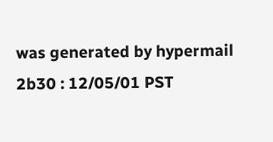was generated by hypermail 2b30 : 12/05/01 PST